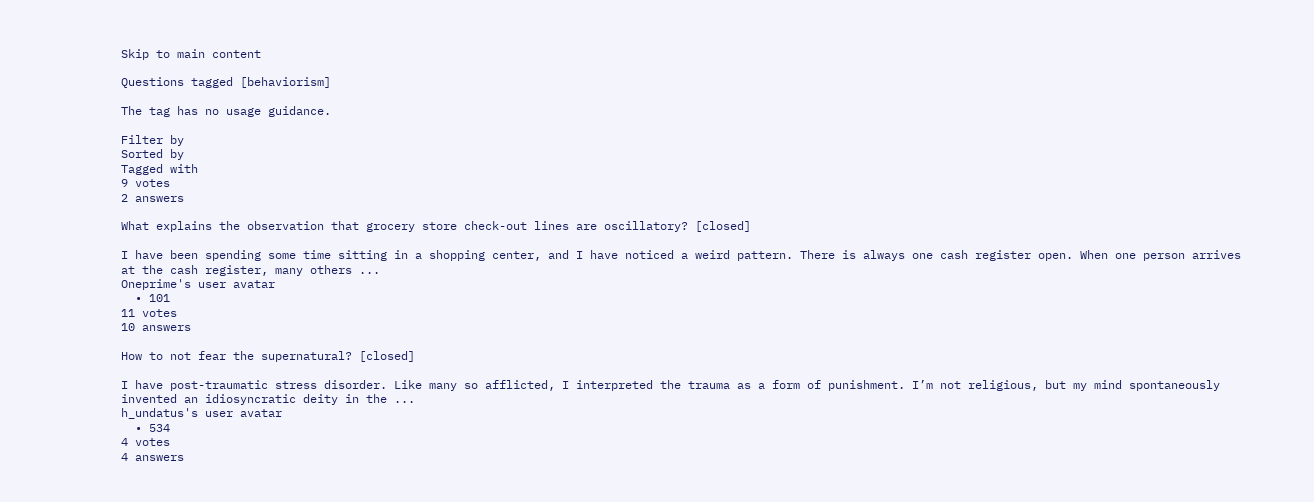Skip to main content

Questions tagged [behaviorism]

The tag has no usage guidance.

Filter by
Sorted by
Tagged with
9 votes
2 answers

What explains the observation that grocery store check-out lines are oscillatory? [closed]

I have been spending some time sitting in a shopping center, and I have noticed a weird pattern. There is always one cash register open. When one person arrives at the cash register, many others ...
Oneprime's user avatar
  • 101
11 votes
10 answers

How to not fear the supernatural? [closed]

I have post-traumatic stress disorder. Like many so afflicted, I interpreted the trauma as a form of punishment. I’m not religious, but my mind spontaneously invented an idiosyncratic deity in the ...
h_undatus's user avatar
  • 534
4 votes
4 answers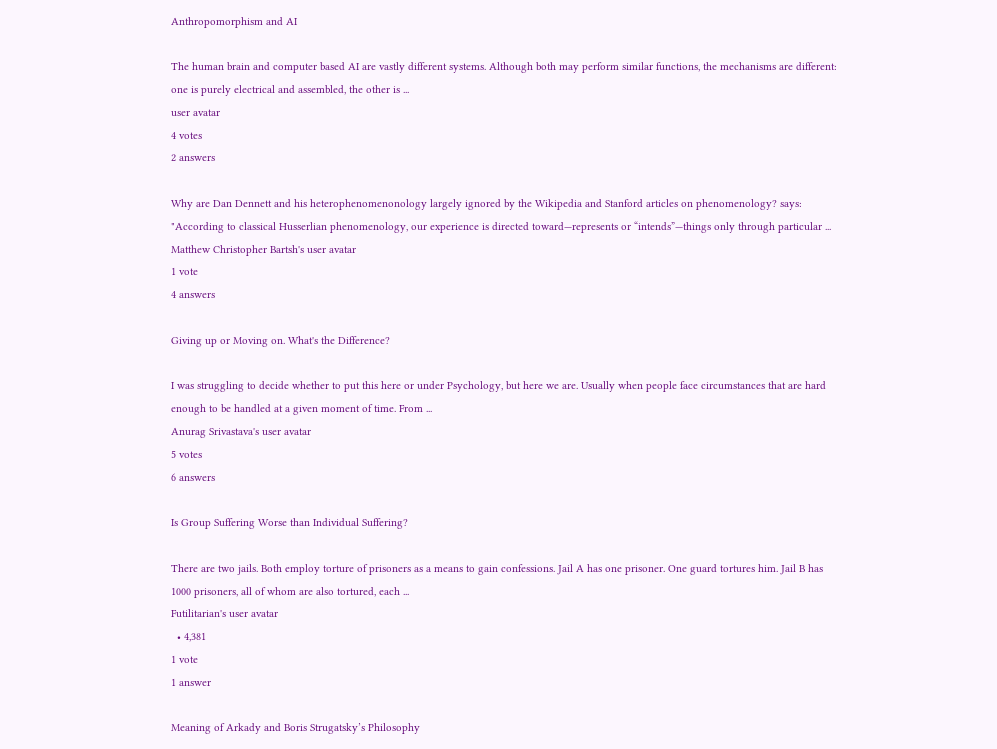Anthropomorphism and AI

The human brain and computer based AI are vastly different systems. Although both may perform similar functions, the mechanisms are different: one is purely electrical and assembled, the other is ...
user avatar
4 votes
2 answers

Why are Dan Dennett and his heterophenomenonology largely ignored by the Wikipedia and Stanford articles on phenomenology? says: "According to classical Husserlian phenomenology, our experience is directed toward—represents or “intends”—things only through particular ...
Matthew Christopher Bartsh's user avatar
1 vote
4 answers

Giving up or Moving on. What's the Difference?

I was struggling to decide whether to put this here or under Psychology, but here we are. Usually when people face circumstances that are hard enough to be handled at a given moment of time. From ...
Anurag Srivastava's user avatar
5 votes
6 answers

Is Group Suffering Worse than Individual Suffering?

There are two jails. Both employ torture of prisoners as a means to gain confessions. Jail A has one prisoner. One guard tortures him. Jail B has 1000 prisoners, all of whom are also tortured, each ...
Futilitarian's user avatar
  • 4,381
1 vote
1 answer

Meaning of Arkady and Boris Strugatsky’s Philosophy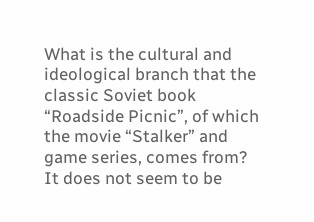What is the cultural and ideological branch that the classic Soviet book “Roadside Picnic”, of which the movie “Stalker” and game series, comes from? It does not seem to be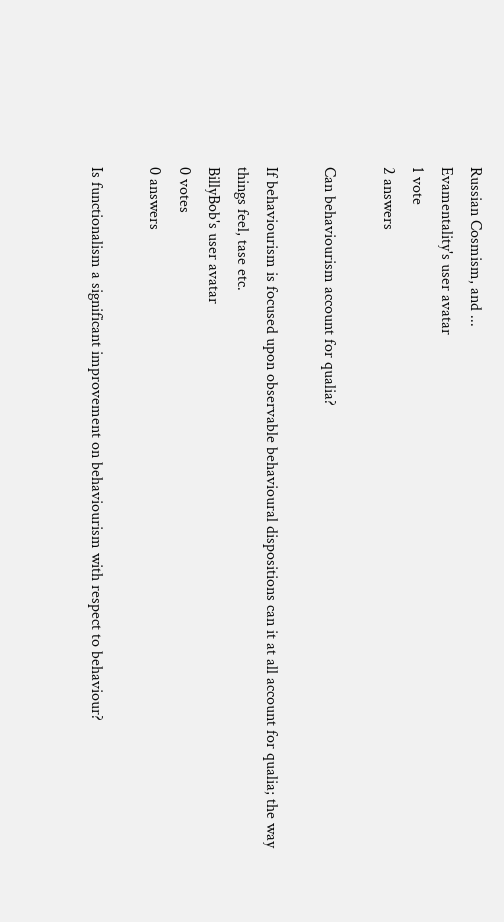Russian Cosmism, and ...
Evamentality's user avatar
1 vote
2 answers

Can behaviourism account for qualia?

If behaviourism is focused upon observable behavioural dispositions can it at all account for qualia; the way things feel, tase etc.
BillyBob's user avatar
0 votes
0 answers

Is functionalism a significant improvement on behaviourism with respect to behaviour?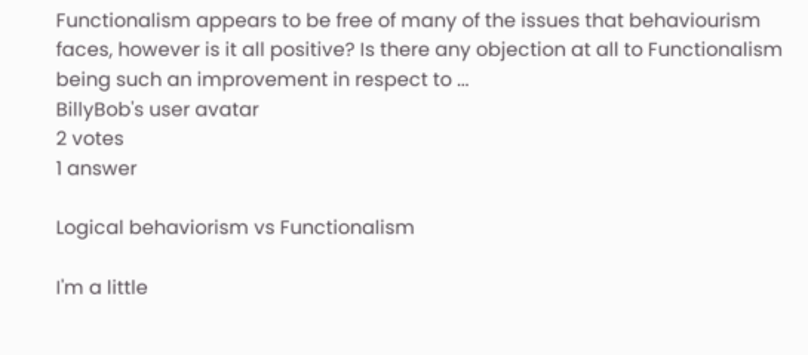Functionalism appears to be free of many of the issues that behaviourism faces, however is it all positive? Is there any objection at all to Functionalism being such an improvement in respect to ...
BillyBob's user avatar
2 votes
1 answer

Logical behaviorism vs Functionalism

I'm a little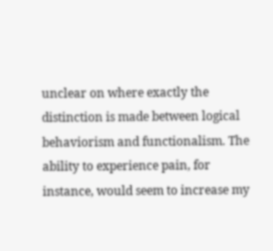unclear on where exactly the distinction is made between logical behaviorism and functionalism. The ability to experience pain, for instance, would seem to increase my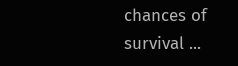chances of survival ...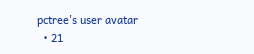pctree's user avatar
  • 21